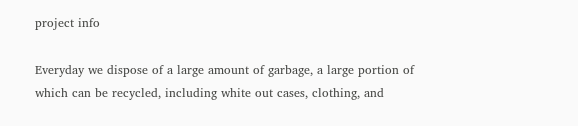project info

Everyday we dispose of a large amount of garbage, a large portion of which can be recycled, including white out cases, clothing, and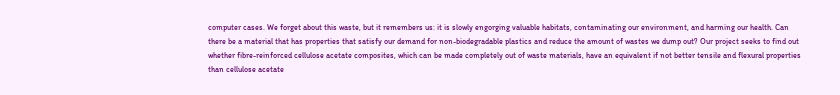computer cases. We forget about this waste, but it remembers us: it is slowly engorging valuable habitats, contaminating our environment, and harming our health. Can there be a material that has properties that satisfy our demand for non-biodegradable plastics and reduce the amount of wastes we dump out? Our project seeks to find out whether fibre-reinforced cellulose acetate composites, which can be made completely out of waste materials, have an equivalent if not better tensile and flexural properties than cellulose acetate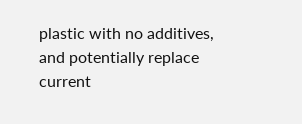plastic with no additives, and potentially replace current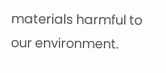materials harmful to our environment.